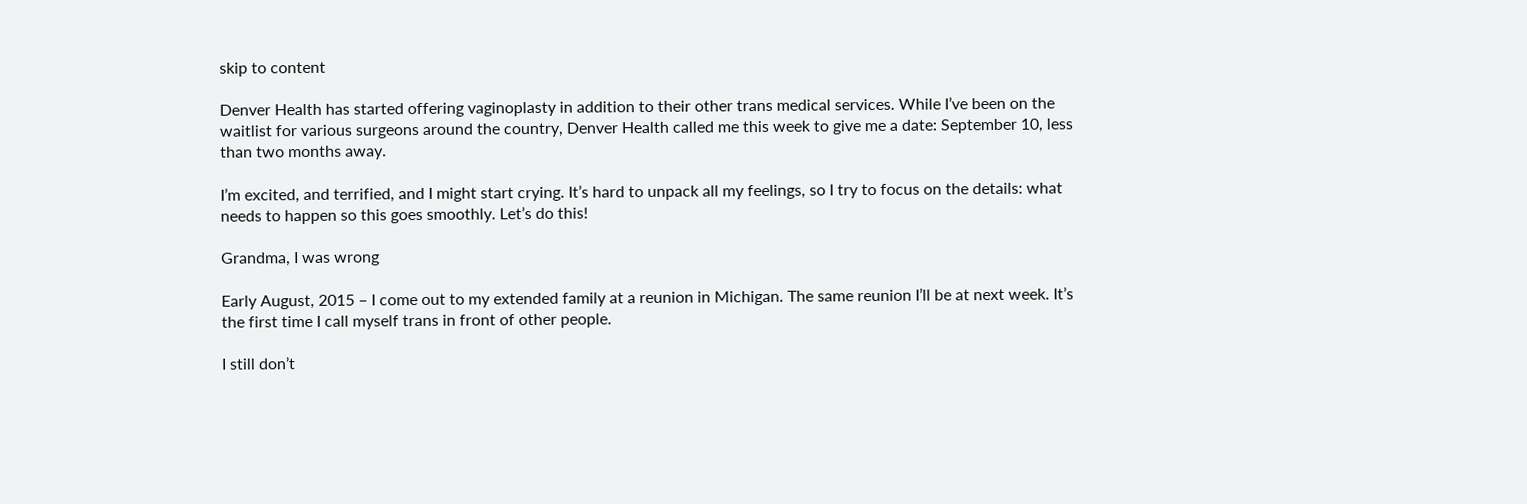skip to content

Denver Health has started offering vaginoplasty in addition to their other trans medical services. While I’ve been on the waitlist for various surgeons around the country, Denver Health called me this week to give me a date: September 10, less than two months away.

I’m excited, and terrified, and I might start crying. It’s hard to unpack all my feelings, so I try to focus on the details: what needs to happen so this goes smoothly. Let’s do this!

Grandma, I was wrong

Early August, 2015 – I come out to my extended family at a reunion in Michigan. The same reunion I’ll be at next week. It’s the first time I call myself trans in front of other people.

I still don’t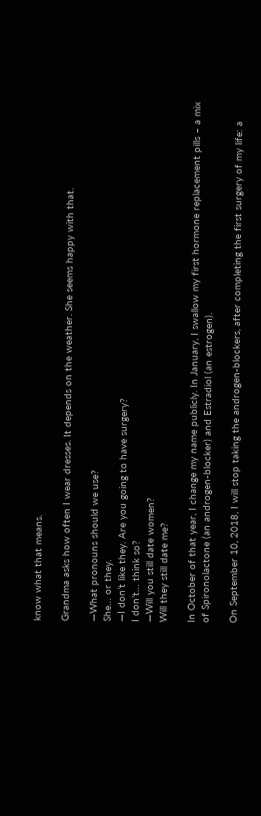know what that means.

Grandma asks how often I wear dresses. It depends on the weather. She seems happy with that.

—What pronouns should we use?
She… or they.
—I don’t like they. Are you going to have surgery?
I don’t… think so?
—Will you still date women?
Will they still date me?

In October of that year, I change my name publicly. In January, I swallow my first hormone replacement pills – a mix of Spironolactone (an androgen-blocker) and Estradiol (an estrogen).

On September 10, 2018, I will stop taking the androgen-blockers, after completing the first surgery of my life: a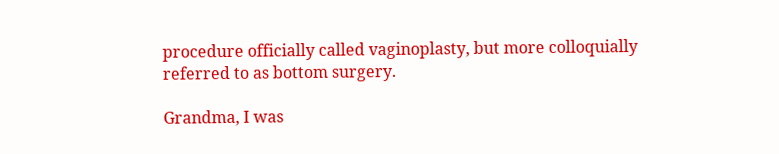procedure officially called vaginoplasty, but more colloquially referred to as bottom surgery.

Grandma, I was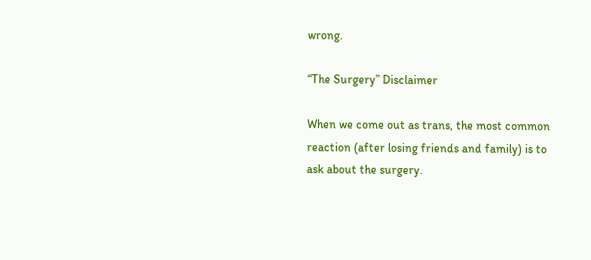wrong.

“The Surgery” Disclaimer

When we come out as trans, the most common reaction (after losing friends and family) is to ask about the surgery.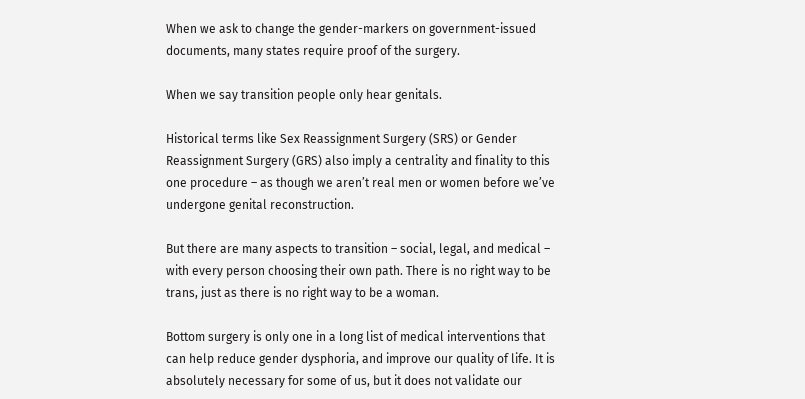When we ask to change the gender-markers on government-issued documents, many states require proof of the surgery.

When we say transition people only hear genitals.

Historical terms like Sex Reassignment Surgery (SRS) or Gender Reassignment Surgery (GRS) also imply a centrality and finality to this one procedure – as though we aren’t real men or women before we’ve undergone genital reconstruction.

But there are many aspects to transition – social, legal, and medical – with every person choosing their own path. There is no right way to be trans, just as there is no right way to be a woman.

Bottom surgery is only one in a long list of medical interventions that can help reduce gender dysphoria, and improve our quality of life. It is absolutely necessary for some of us, but it does not validate our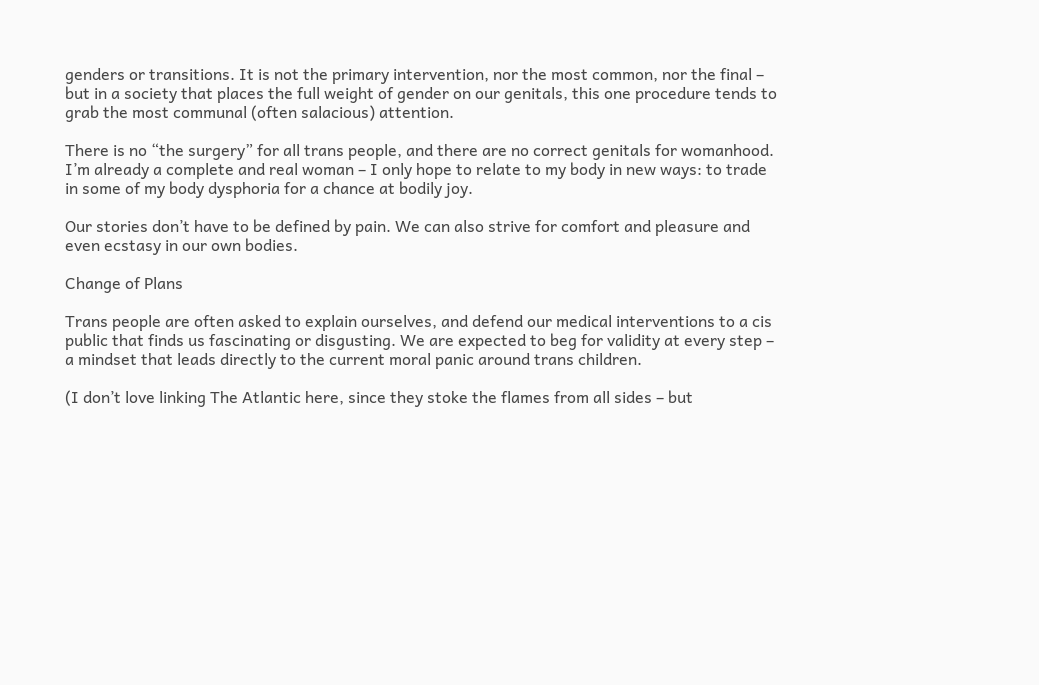genders or transitions. It is not the primary intervention, nor the most common, nor the final – but in a society that places the full weight of gender on our genitals, this one procedure tends to grab the most communal (often salacious) attention.

There is no “the surgery” for all trans people, and there are no correct genitals for womanhood. I’m already a complete and real woman – I only hope to relate to my body in new ways: to trade in some of my body dysphoria for a chance at bodily joy.

Our stories don’t have to be defined by pain. We can also strive for comfort and pleasure and even ecstasy in our own bodies.

Change of Plans

Trans people are often asked to explain ourselves, and defend our medical interventions to a cis public that finds us fascinating or disgusting. We are expected to beg for validity at every step – a mindset that leads directly to the current moral panic around trans children.

(I don’t love linking The Atlantic here, since they stoke the flames from all sides – but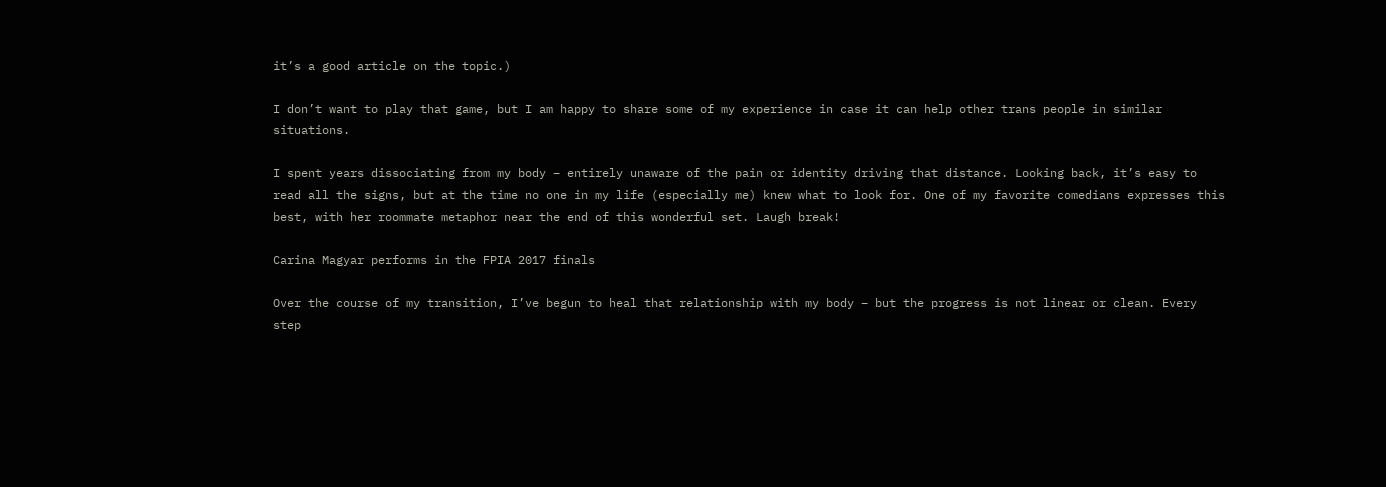it’s a good article on the topic.)

I don’t want to play that game, but I am happy to share some of my experience in case it can help other trans people in similar situations.

I spent years dissociating from my body – entirely unaware of the pain or identity driving that distance. Looking back, it’s easy to read all the signs, but at the time no one in my life (especially me) knew what to look for. One of my favorite comedians expresses this best, with her roommate metaphor near the end of this wonderful set. Laugh break!

Carina Magyar performs in the FPIA 2017 finals

Over the course of my transition, I’ve begun to heal that relationship with my body – but the progress is not linear or clean. Every step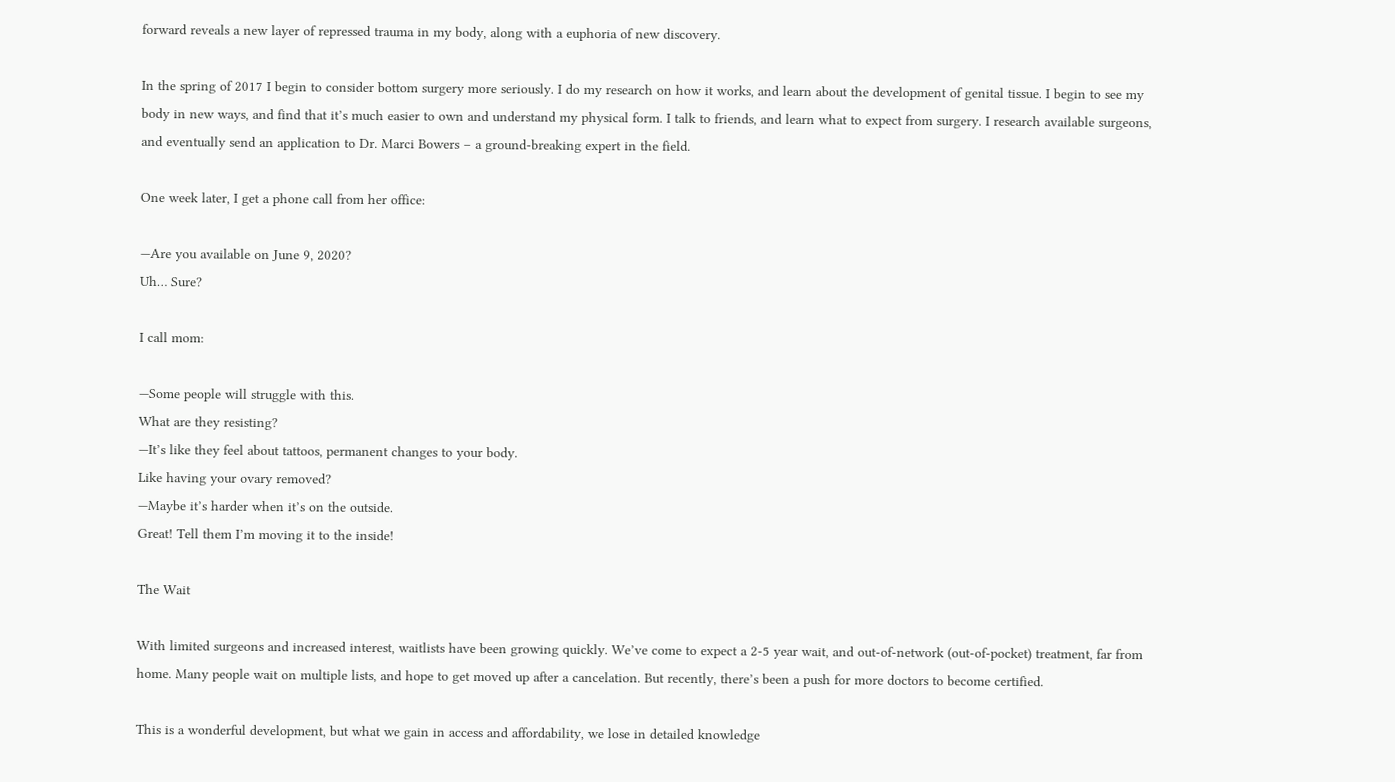forward reveals a new layer of repressed trauma in my body, along with a euphoria of new discovery.

In the spring of 2017 I begin to consider bottom surgery more seriously. I do my research on how it works, and learn about the development of genital tissue. I begin to see my body in new ways, and find that it’s much easier to own and understand my physical form. I talk to friends, and learn what to expect from surgery. I research available surgeons, and eventually send an application to Dr. Marci Bowers – a ground-breaking expert in the field.

One week later, I get a phone call from her office:

—Are you available on June 9, 2020?
Uh… Sure?

I call mom:

—Some people will struggle with this.
What are they resisting?
—It’s like they feel about tattoos, permanent changes to your body.
Like having your ovary removed?
—Maybe it’s harder when it’s on the outside.
Great! Tell them I’m moving it to the inside!

The Wait

With limited surgeons and increased interest, waitlists have been growing quickly. We’ve come to expect a 2-5 year wait, and out-of-network (out-of-pocket) treatment, far from home. Many people wait on multiple lists, and hope to get moved up after a cancelation. But recently, there’s been a push for more doctors to become certified.

This is a wonderful development, but what we gain in access and affordability, we lose in detailed knowledge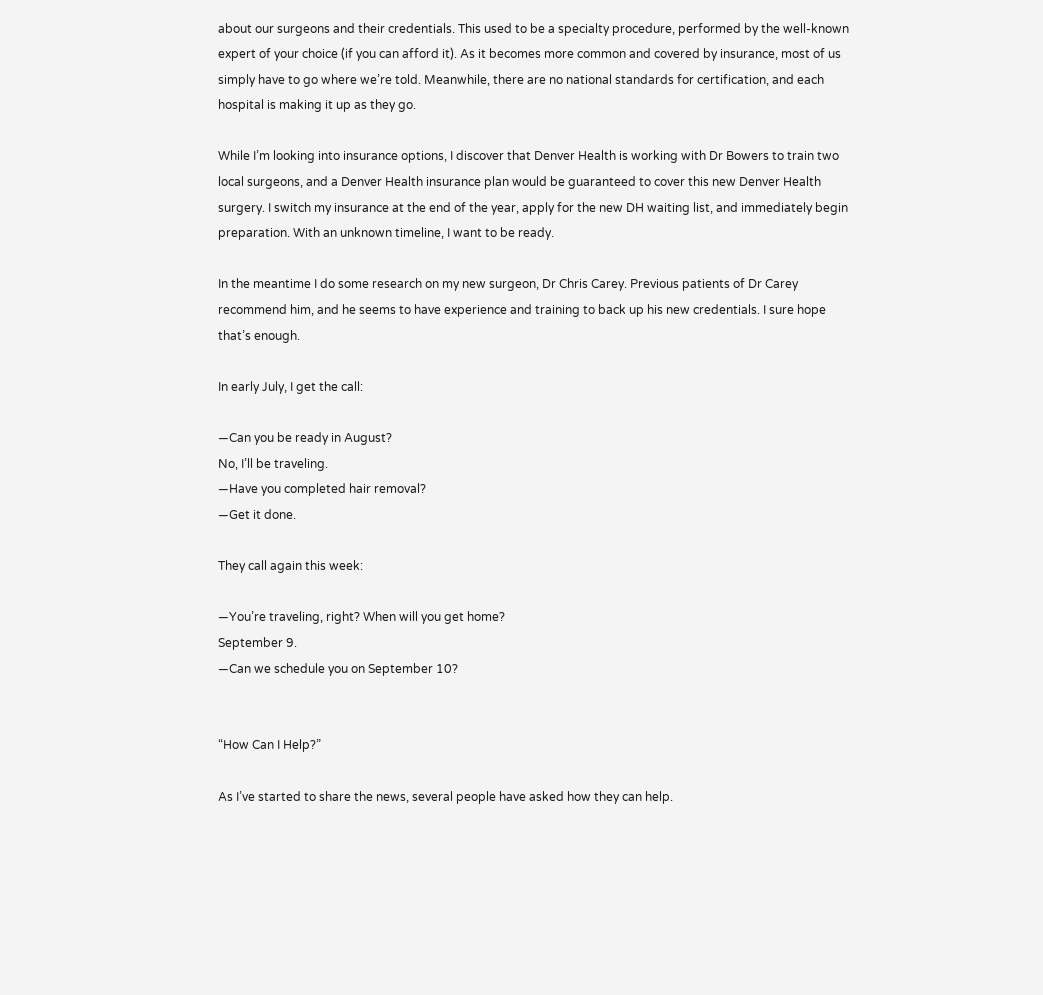about our surgeons and their credentials. This used to be a specialty procedure, performed by the well-known expert of your choice (if you can afford it). As it becomes more common and covered by insurance, most of us simply have to go where we’re told. Meanwhile, there are no national standards for certification, and each hospital is making it up as they go.

While I’m looking into insurance options, I discover that Denver Health is working with Dr Bowers to train two local surgeons, and a Denver Health insurance plan would be guaranteed to cover this new Denver Health surgery. I switch my insurance at the end of the year, apply for the new DH waiting list, and immediately begin preparation. With an unknown timeline, I want to be ready.

In the meantime I do some research on my new surgeon, Dr Chris Carey. Previous patients of Dr Carey recommend him, and he seems to have experience and training to back up his new credentials. I sure hope that’s enough.

In early July, I get the call:

—Can you be ready in August?
No, I’ll be traveling.
—Have you completed hair removal?
—Get it done.

They call again this week:

—You’re traveling, right? When will you get home?
September 9.
—Can we schedule you on September 10?


“How Can I Help?”

As I’ve started to share the news, several people have asked how they can help.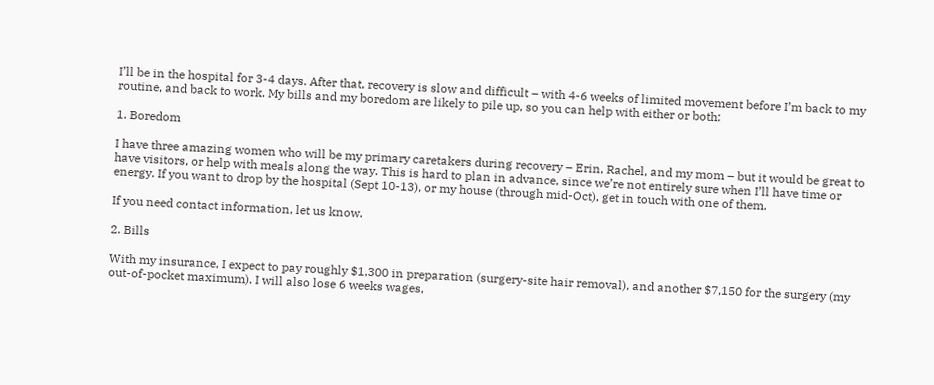I’ll be in the hospital for 3-4 days. After that, recovery is slow and difficult – with 4-6 weeks of limited movement before I’m back to my routine, and back to work. My bills and my boredom are likely to pile up, so you can help with either or both:

1. Boredom

I have three amazing women who will be my primary caretakers during recovery – Erin, Rachel, and my mom – but it would be great to have visitors, or help with meals along the way. This is hard to plan in advance, since we’re not entirely sure when I’ll have time or energy. If you want to drop by the hospital (Sept 10-13), or my house (through mid-Oct), get in touch with one of them.

If you need contact information, let us know.

2. Bills

With my insurance, I expect to pay roughly $1,300 in preparation (surgery-site hair removal), and another $7,150 for the surgery (my out-of-pocket maximum). I will also lose 6 weeks wages,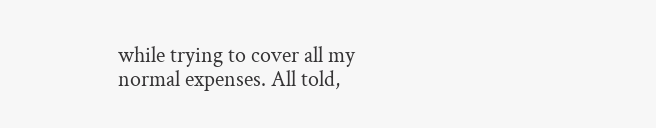while trying to cover all my normal expenses. All told,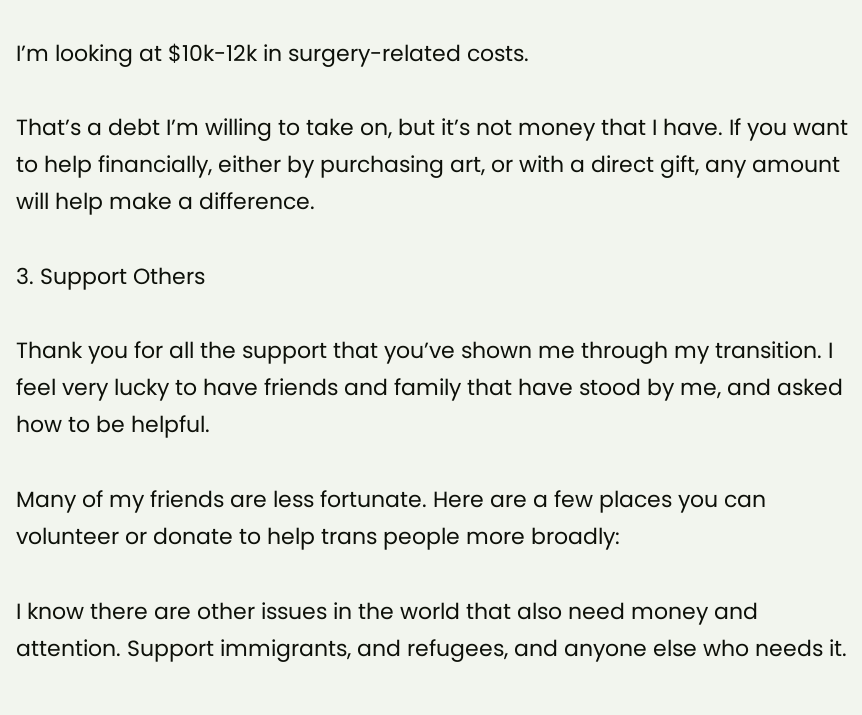I’m looking at $10k-12k in surgery-related costs.

That’s a debt I’m willing to take on, but it’s not money that I have. If you want to help financially, either by purchasing art, or with a direct gift, any amount will help make a difference.

3. Support Others

Thank you for all the support that you’ve shown me through my transition. I feel very lucky to have friends and family that have stood by me, and asked how to be helpful.

Many of my friends are less fortunate. Here are a few places you can volunteer or donate to help trans people more broadly:

I know there are other issues in the world that also need money and attention. Support immigrants, and refugees, and anyone else who needs it.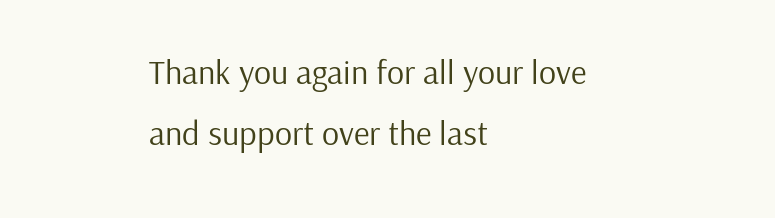Thank you again for all your love and support over the last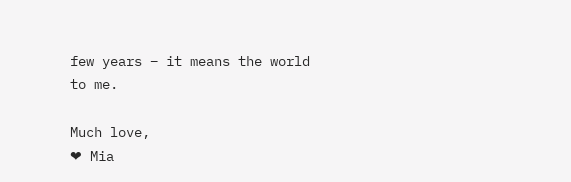few years – it means the world to me.

Much love,
❤ Mia